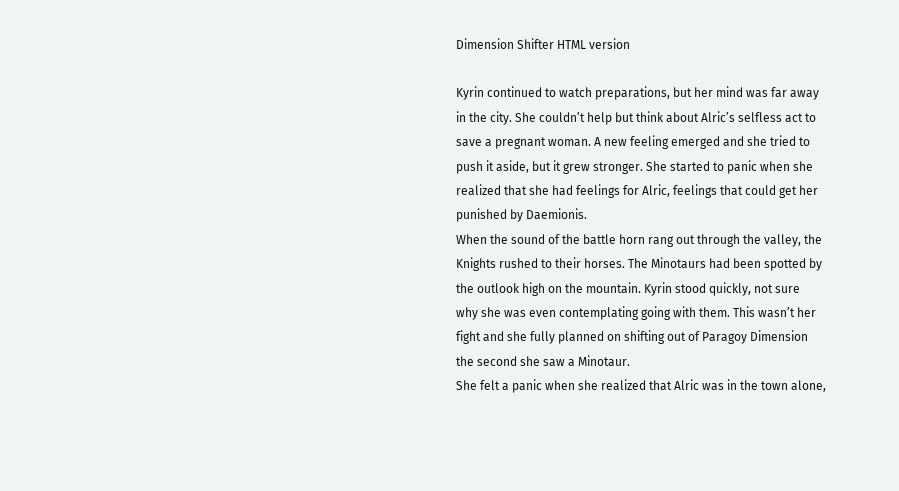Dimension Shifter HTML version

Kyrin continued to watch preparations, but her mind was far away
in the city. She couldn’t help but think about Alric’s selfless act to
save a pregnant woman. A new feeling emerged and she tried to
push it aside, but it grew stronger. She started to panic when she
realized that she had feelings for Alric, feelings that could get her
punished by Daemionis.
When the sound of the battle horn rang out through the valley, the
Knights rushed to their horses. The Minotaurs had been spotted by
the outlook high on the mountain. Kyrin stood quickly, not sure
why she was even contemplating going with them. This wasn’t her
fight and she fully planned on shifting out of Paragoy Dimension
the second she saw a Minotaur.
She felt a panic when she realized that Alric was in the town alone,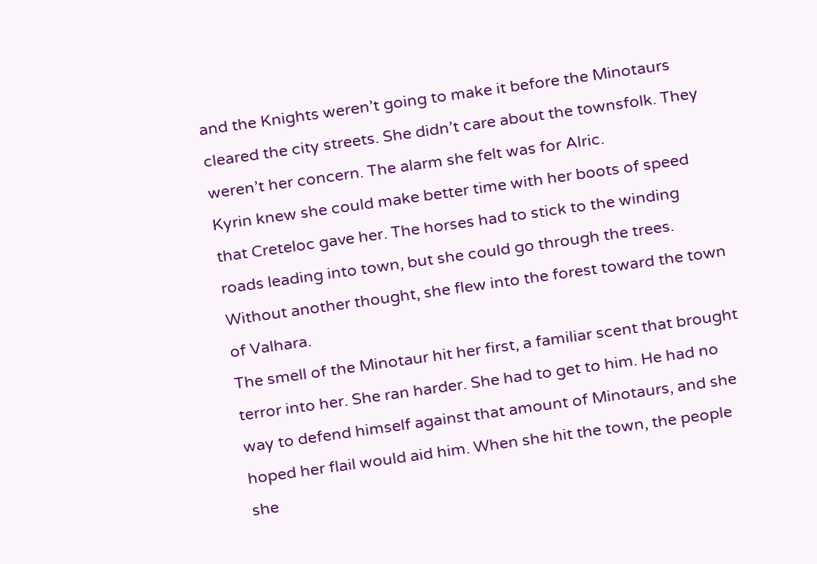and the Knights weren’t going to make it before the Minotaurs
cleared the city streets. She didn’t care about the townsfolk. They
weren’t her concern. The alarm she felt was for Alric.
Kyrin knew she could make better time with her boots of speed
that Creteloc gave her. The horses had to stick to the winding
roads leading into town, but she could go through the trees.
Without another thought, she flew into the forest toward the town
of Valhara.
The smell of the Minotaur hit her first, a familiar scent that brought
terror into her. She ran harder. She had to get to him. He had no
way to defend himself against that amount of Minotaurs, and she
hoped her flail would aid him. When she hit the town, the people
she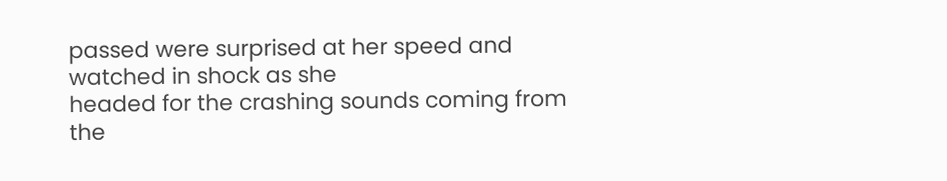passed were surprised at her speed and watched in shock as she
headed for the crashing sounds coming from the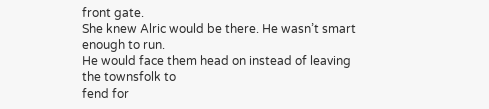front gate.
She knew Alric would be there. He wasn’t smart enough to run.
He would face them head on instead of leaving the townsfolk to
fend for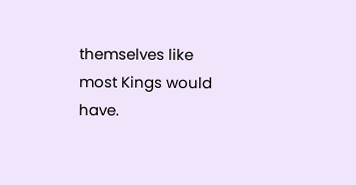themselves like most Kings would have.